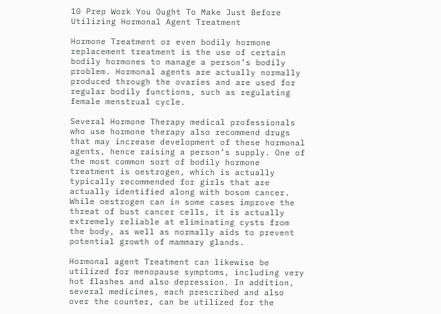10 Prep Work You Ought To Make Just Before Utilizing Hormonal Agent Treatment

Hormone Treatment or even bodily hormone replacement treatment is the use of certain bodily hormones to manage a person’s bodily problem. Hormonal agents are actually normally produced through the ovaries and are used for regular bodily functions, such as regulating female menstrual cycle.

Several Hormone Therapy medical professionals who use hormone therapy also recommend drugs that may increase development of these hormonal agents, hence raising a person’s supply. One of the most common sort of bodily hormone treatment is oestrogen, which is actually typically recommended for girls that are actually identified along with bosom cancer. While oestrogen can in some cases improve the threat of bust cancer cells, it is actually extremely reliable at eliminating cysts from the body, as well as normally aids to prevent potential growth of mammary glands.

Hormonal agent Treatment can likewise be utilized for menopause symptoms, including very hot flashes and also depression. In addition, several medicines, each prescribed and also over the counter, can be utilized for the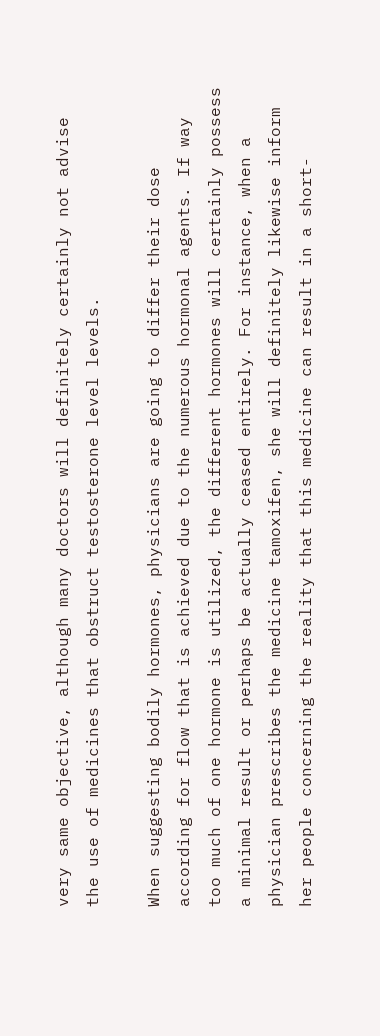very same objective, although many doctors will definitely certainly not advise the use of medicines that obstruct testosterone level levels.

When suggesting bodily hormones, physicians are going to differ their dose according for flow that is achieved due to the numerous hormonal agents. If way too much of one hormone is utilized, the different hormones will certainly possess a minimal result or perhaps be actually ceased entirely. For instance, when a physician prescribes the medicine tamoxifen, she will definitely likewise inform her people concerning the reality that this medicine can result in a short-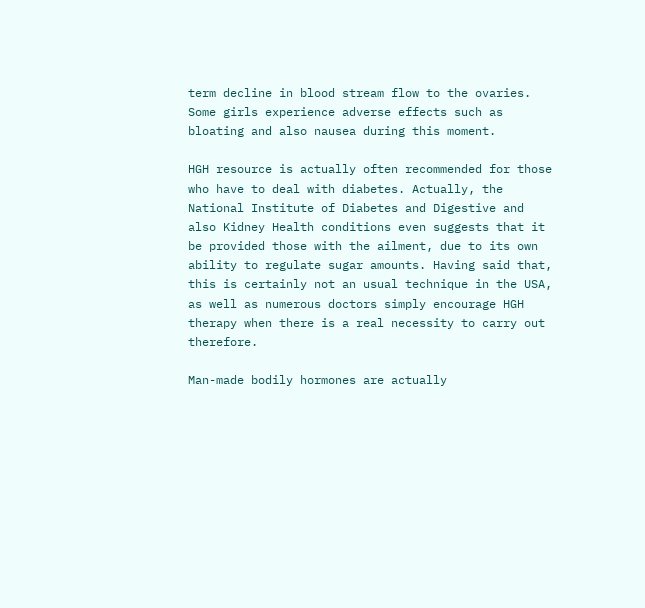term decline in blood stream flow to the ovaries. Some girls experience adverse effects such as bloating and also nausea during this moment.

HGH resource is actually often recommended for those who have to deal with diabetes. Actually, the National Institute of Diabetes and Digestive and also Kidney Health conditions even suggests that it be provided those with the ailment, due to its own ability to regulate sugar amounts. Having said that, this is certainly not an usual technique in the USA, as well as numerous doctors simply encourage HGH therapy when there is a real necessity to carry out therefore.

Man-made bodily hormones are actually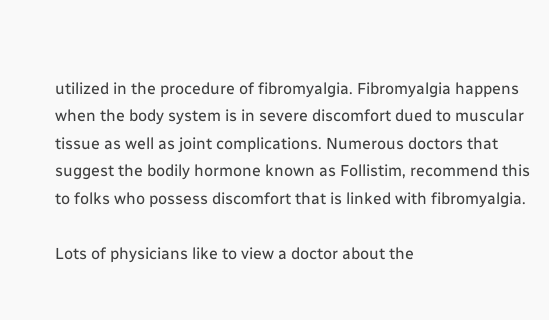utilized in the procedure of fibromyalgia. Fibromyalgia happens when the body system is in severe discomfort dued to muscular tissue as well as joint complications. Numerous doctors that suggest the bodily hormone known as Follistim, recommend this to folks who possess discomfort that is linked with fibromyalgia.

Lots of physicians like to view a doctor about the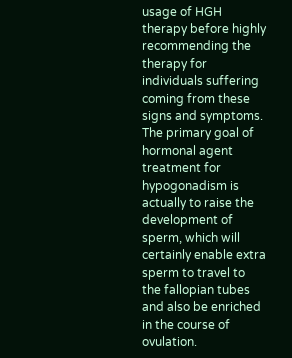usage of HGH therapy before highly recommending the therapy for individuals suffering coming from these signs and symptoms. The primary goal of hormonal agent treatment for hypogonadism is actually to raise the development of sperm, which will certainly enable extra sperm to travel to the fallopian tubes and also be enriched in the course of ovulation.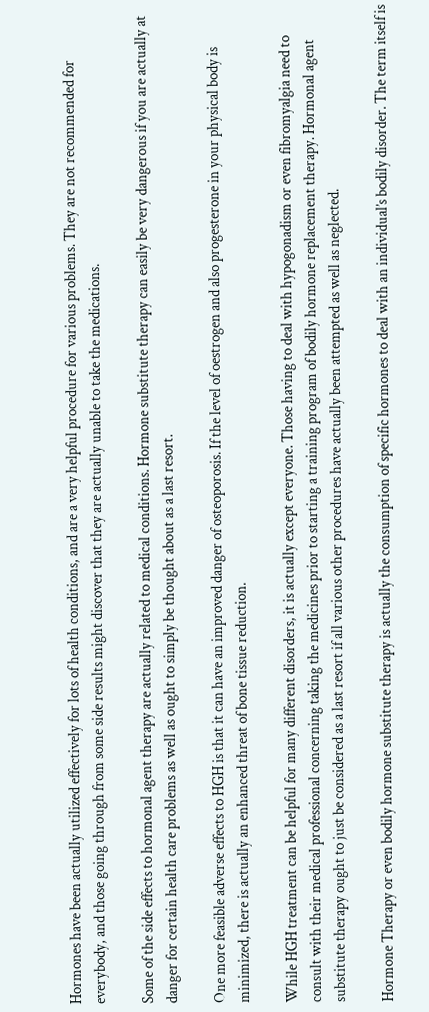Hormones have been actually utilized effectively for lots of health conditions, and are a very helpful procedure for various problems. They are not recommended for everybody, and those going through from some side results might discover that they are actually unable to take the medications.

Some of the side effects to hormonal agent therapy are actually related to medical conditions. Hormone substitute therapy can easily be very dangerous if you are actually at danger for certain health care problems as well as ought to simply be thought about as a last resort.

One more feasible adverse effects to HGH is that it can have an improved danger of osteoporosis. If the level of oestrogen and also progesterone in your physical body is minimized, there is actually an enhanced threat of bone tissue reduction.

While HGH treatment can be helpful for many different disorders, it is actually except everyone. Those having to deal with hypogonadism or even fibromyalgia need to consult with their medical professional concerning taking the medicines prior to starting a training program of bodily hormone replacement therapy. Hormonal agent substitute therapy ought to just be considered as a last resort if all various other procedures have actually been attempted as well as neglected.

Hormone Therapy or even bodily hormone substitute therapy is actually the consumption of specific hormones to deal with an individual’s bodily disorder. The term itself is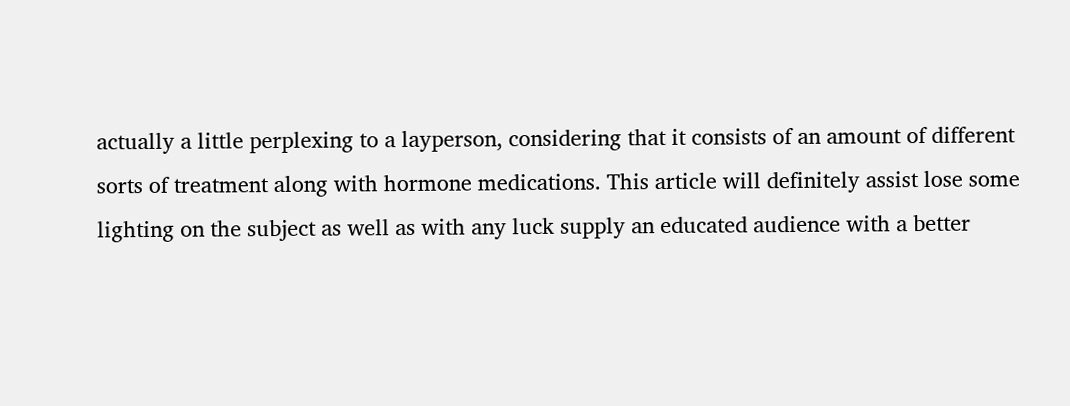actually a little perplexing to a layperson, considering that it consists of an amount of different sorts of treatment along with hormone medications. This article will definitely assist lose some lighting on the subject as well as with any luck supply an educated audience with a better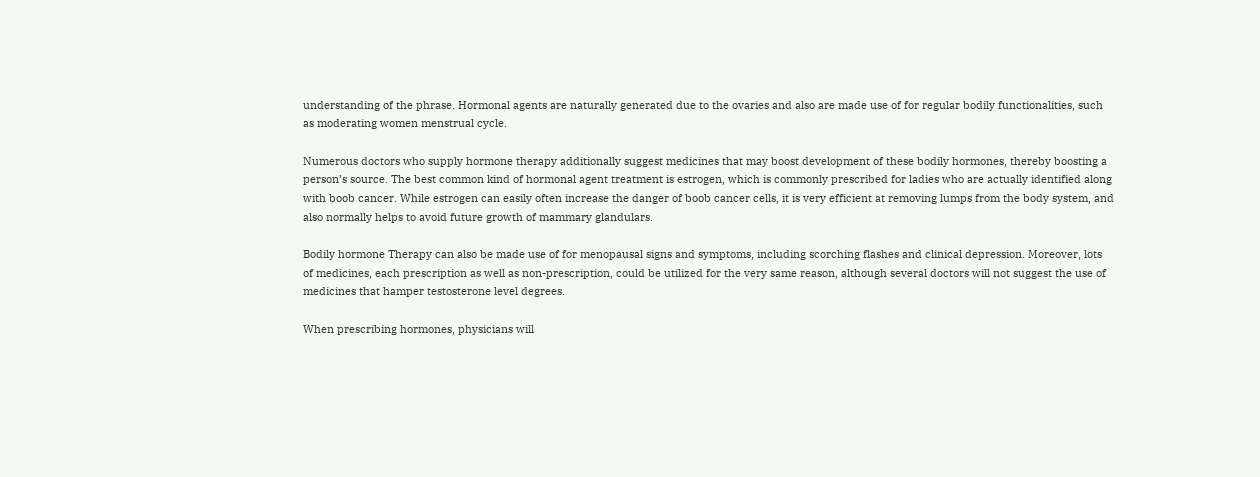understanding of the phrase. Hormonal agents are naturally generated due to the ovaries and also are made use of for regular bodily functionalities, such as moderating women menstrual cycle.

Numerous doctors who supply hormone therapy additionally suggest medicines that may boost development of these bodily hormones, thereby boosting a person’s source. The best common kind of hormonal agent treatment is estrogen, which is commonly prescribed for ladies who are actually identified along with boob cancer. While estrogen can easily often increase the danger of boob cancer cells, it is very efficient at removing lumps from the body system, and also normally helps to avoid future growth of mammary glandulars.

Bodily hormone Therapy can also be made use of for menopausal signs and symptoms, including scorching flashes and clinical depression. Moreover, lots of medicines, each prescription as well as non-prescription, could be utilized for the very same reason, although several doctors will not suggest the use of medicines that hamper testosterone level degrees.

When prescribing hormones, physicians will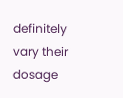definitely vary their dosage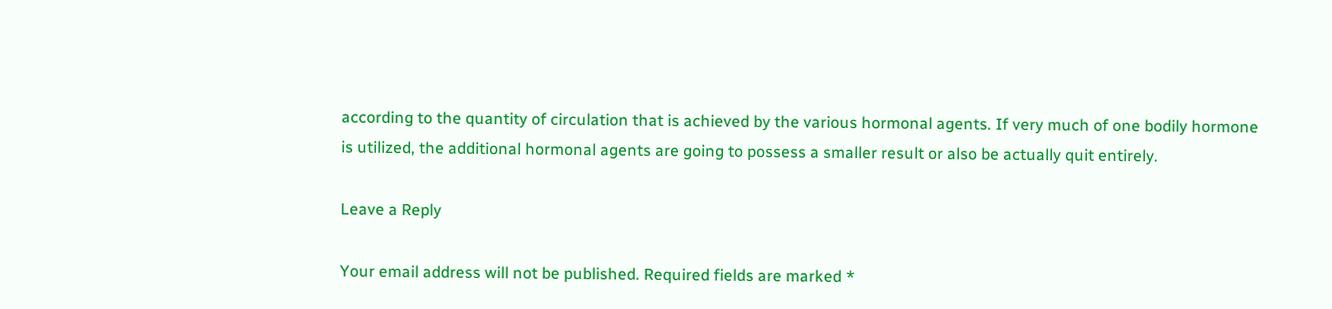according to the quantity of circulation that is achieved by the various hormonal agents. If very much of one bodily hormone is utilized, the additional hormonal agents are going to possess a smaller result or also be actually quit entirely.

Leave a Reply

Your email address will not be published. Required fields are marked *